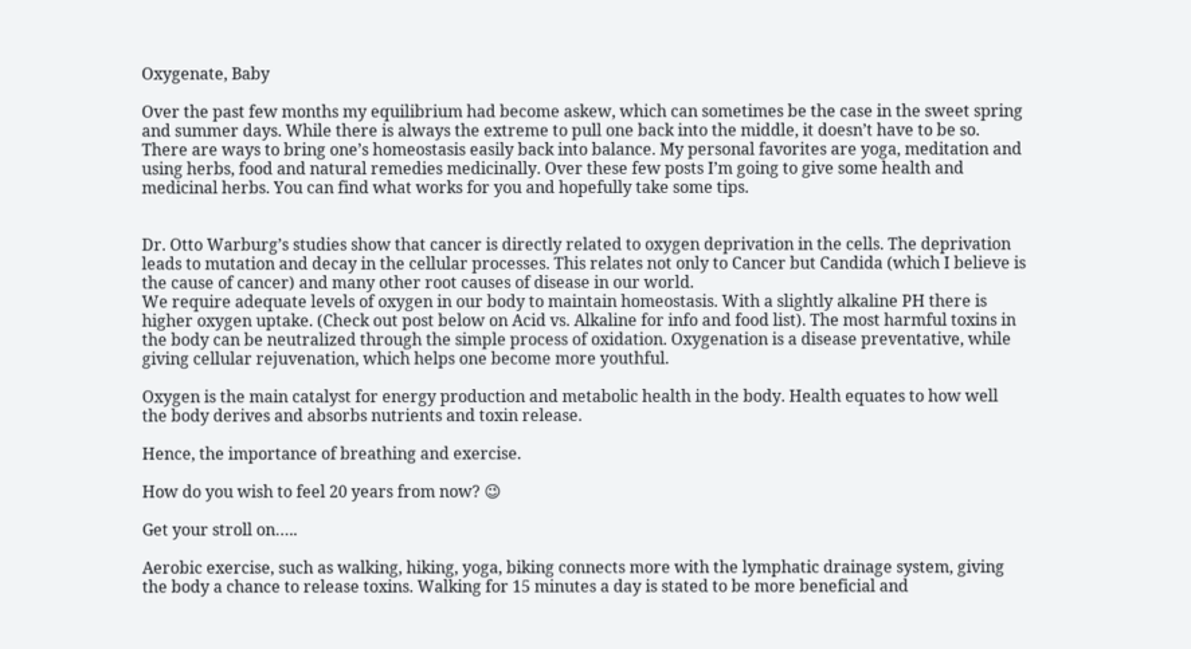Oxygenate, Baby

Over the past few months my equilibrium had become askew, which can sometimes be the case in the sweet spring and summer days. While there is always the extreme to pull one back into the middle, it doesn’t have to be so. There are ways to bring one’s homeostasis easily back into balance. My personal favorites are yoga, meditation and using herbs, food and natural remedies medicinally. Over these few posts I’m going to give some health and medicinal herbs. You can find what works for you and hopefully take some tips.


Dr. Otto Warburg’s studies show that cancer is directly related to oxygen deprivation in the cells. The deprivation leads to mutation and decay in the cellular processes. This relates not only to Cancer but Candida (which I believe is the cause of cancer) and many other root causes of disease in our world.
We require adequate levels of oxygen in our body to maintain homeostasis. With a slightly alkaline PH there is higher oxygen uptake. (Check out post below on Acid vs. Alkaline for info and food list). The most harmful toxins in the body can be neutralized through the simple process of oxidation. Oxygenation is a disease preventative, while giving cellular rejuvenation, which helps one become more youthful.

Oxygen is the main catalyst for energy production and metabolic health in the body. Health equates to how well the body derives and absorbs nutrients and toxin release.

Hence, the importance of breathing and exercise.

How do you wish to feel 20 years from now? 😉

Get your stroll on…..

Aerobic exercise, such as walking, hiking, yoga, biking connects more with the lymphatic drainage system, giving the body a chance to release toxins. Walking for 15 minutes a day is stated to be more beneficial and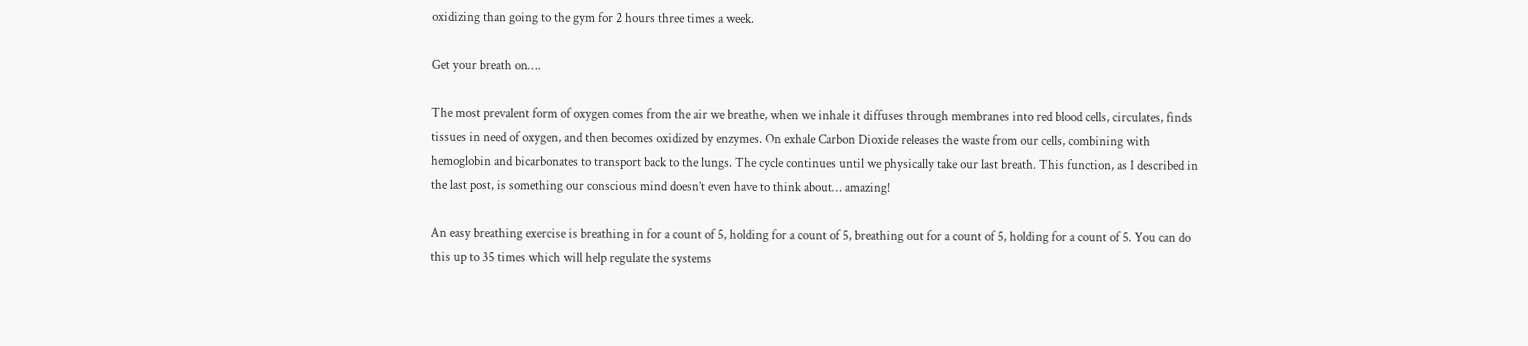oxidizing than going to the gym for 2 hours three times a week.

Get your breath on….

The most prevalent form of oxygen comes from the air we breathe, when we inhale it diffuses through membranes into red blood cells, circulates, finds tissues in need of oxygen, and then becomes oxidized by enzymes. On exhale Carbon Dioxide releases the waste from our cells, combining with hemoglobin and bicarbonates to transport back to the lungs. The cycle continues until we physically take our last breath. This function, as I described in the last post, is something our conscious mind doesn’t even have to think about… amazing!

An easy breathing exercise is breathing in for a count of 5, holding for a count of 5, breathing out for a count of 5, holding for a count of 5. You can do this up to 35 times which will help regulate the systems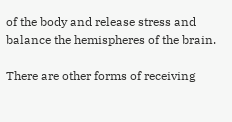of the body and release stress and balance the hemispheres of the brain.

There are other forms of receiving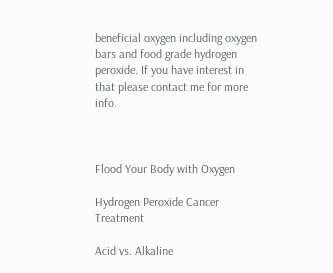beneficial oxygen including oxygen bars and food grade hydrogen peroxide. If you have interest in that please contact me for more info.



Flood Your Body with Oxygen

Hydrogen Peroxide Cancer Treatment

Acid vs. Alkaline